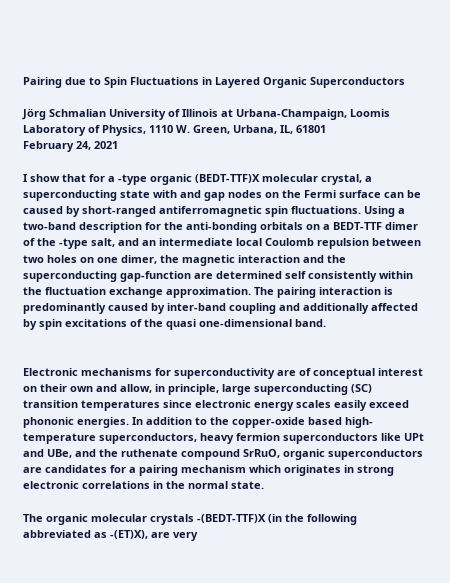Pairing due to Spin Fluctuations in Layered Organic Superconductors

Jörg Schmalian University of Illinois at Urbana-Champaign, Loomis Laboratory of Physics, 1110 W. Green, Urbana, IL, 61801
February 24, 2021

I show that for a -type organic (BEDT-TTF)X molecular crystal, a superconducting state with and gap nodes on the Fermi surface can be caused by short-ranged antiferromagnetic spin fluctuations. Using a two-band description for the anti-bonding orbitals on a BEDT-TTF dimer of the -type salt, and an intermediate local Coulomb repulsion between two holes on one dimer, the magnetic interaction and the superconducting gap-function are determined self consistently within the fluctuation exchange approximation. The pairing interaction is predominantly caused by inter-band coupling and additionally affected by spin excitations of the quasi one-dimensional band.


Electronic mechanisms for superconductivity are of conceptual interest on their own and allow, in principle, large superconducting (SC) transition temperatures since electronic energy scales easily exceed phononic energies. In addition to the copper-oxide based high-temperature superconductors, heavy fermion superconductors like UPt and UBe, and the ruthenate compound SrRuO, organic superconductors are candidates for a pairing mechanism which originates in strong electronic correlations in the normal state.

The organic molecular crystals -(BEDT-TTF)X (in the following abbreviated as -(ET)X), are very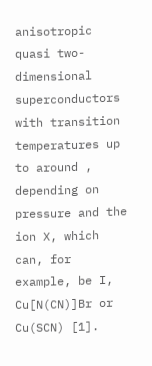anisotropic quasi two-dimensional superconductors with transition temperatures up to around , depending on pressure and the ion X, which can, for example, be I, Cu[N(CN)]Br or Cu(SCN) [1].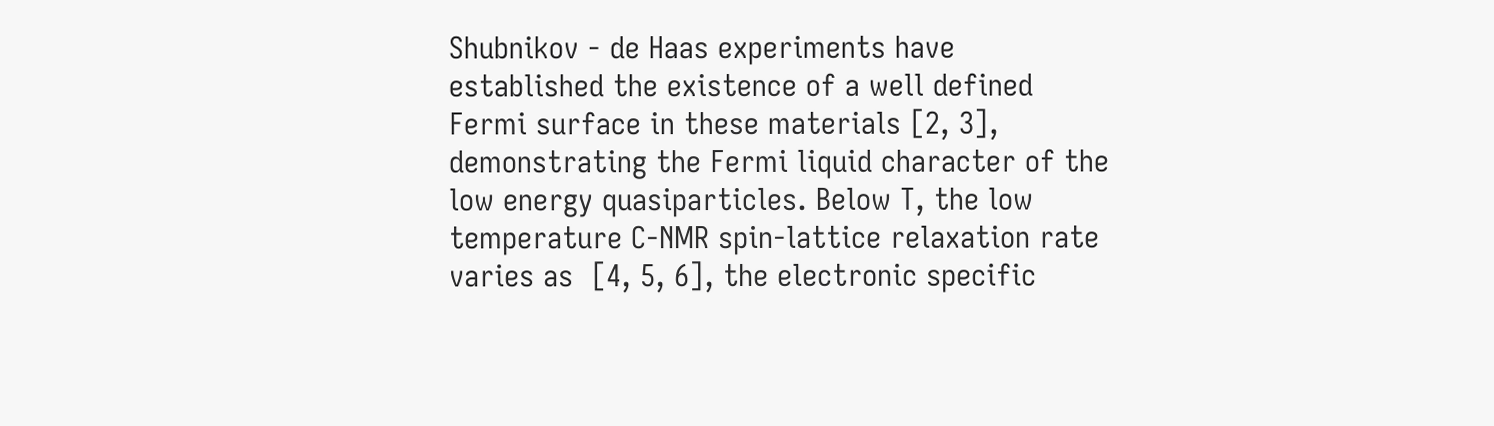Shubnikov - de Haas experiments have established the existence of a well defined Fermi surface in these materials [2, 3], demonstrating the Fermi liquid character of the low energy quasiparticles. Below T, the low temperature C-NMR spin-lattice relaxation rate varies as  [4, 5, 6], the electronic specific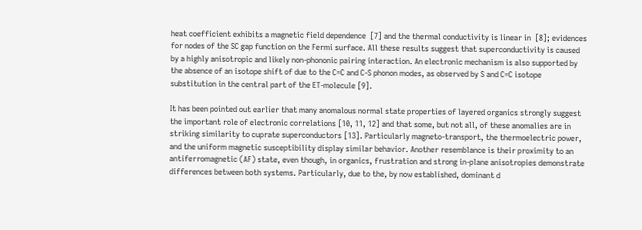heat coefficient exhibits a magnetic field dependence  [7] and the thermal conductivity is linear in  [8]; evidences for nodes of the SC gap function on the Fermi surface. All these results suggest that superconductivity is caused by a highly anisotropic and likely non-phononic pairing interaction. An electronic mechanism is also supported by the absence of an isotope shift of due to the C=C and C-S phonon modes, as observed by S and C=C isotope substitution in the central part of the ET-molecule [9].

It has been pointed out earlier that many anomalous normal state properties of layered organics strongly suggest the important role of electronic correlations [10, 11, 12] and that some, but not all, of these anomalies are in striking similarity to cuprate superconductors [13]. Particularly magneto-transport, the thermoelectric power, and the uniform magnetic susceptibility display similar behavior. Another resemblance is their proximity to an antiferromagnetic (AF) state, even though, in organics, frustration and strong in-plane anisotropies demonstrate differences between both systems. Particularly, due to the, by now established, dominant d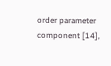order parameter component [14],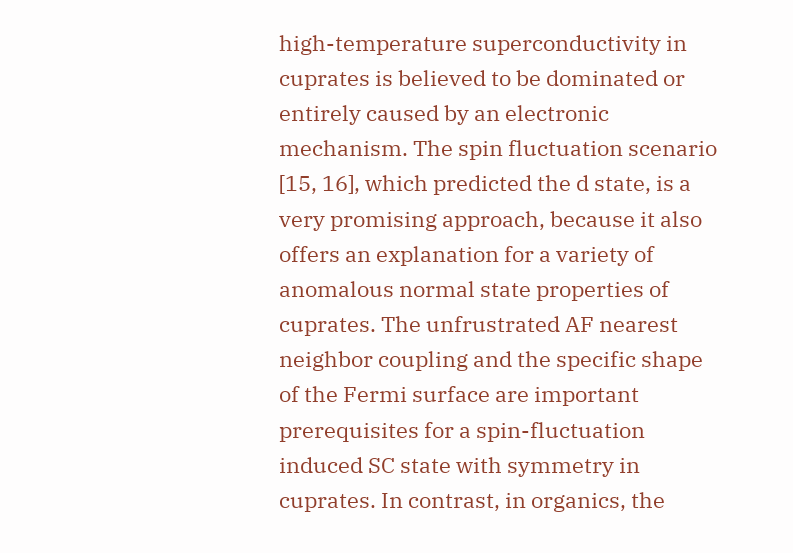high-temperature superconductivity in cuprates is believed to be dominated or entirely caused by an electronic mechanism. The spin fluctuation scenario [15, 16], which predicted the d state, is a very promising approach, because it also offers an explanation for a variety of anomalous normal state properties of cuprates. The unfrustrated AF nearest neighbor coupling and the specific shape of the Fermi surface are important prerequisites for a spin-fluctuation induced SC state with symmetry in cuprates. In contrast, in organics, the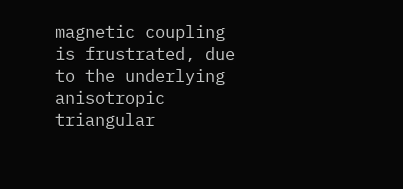magnetic coupling is frustrated, due to the underlying anisotropic triangular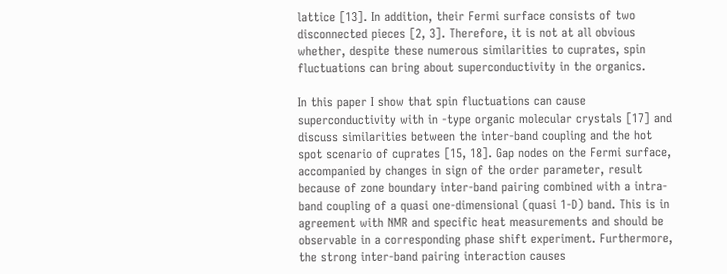lattice [13]. In addition, their Fermi surface consists of two disconnected pieces [2, 3]. Therefore, it is not at all obvious whether, despite these numerous similarities to cuprates, spin fluctuations can bring about superconductivity in the organics.

In this paper I show that spin fluctuations can cause superconductivity with in -type organic molecular crystals [17] and discuss similarities between the inter-band coupling and the hot spot scenario of cuprates [15, 18]. Gap nodes on the Fermi surface, accompanied by changes in sign of the order parameter, result because of zone boundary inter-band pairing combined with a intra-band coupling of a quasi one-dimensional (quasi 1-D) band. This is in agreement with NMR and specific heat measurements and should be observable in a corresponding phase shift experiment. Furthermore, the strong inter-band pairing interaction causes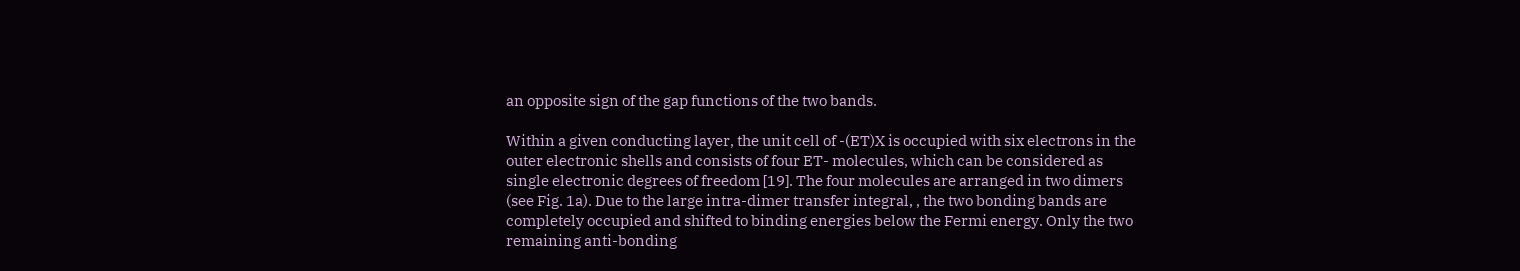an opposite sign of the gap functions of the two bands.

Within a given conducting layer, the unit cell of -(ET)X is occupied with six electrons in the outer electronic shells and consists of four ET- molecules, which can be considered as single electronic degrees of freedom [19]. The four molecules are arranged in two dimers (see Fig. 1a). Due to the large intra-dimer transfer integral, , the two bonding bands are completely occupied and shifted to binding energies below the Fermi energy. Only the two remaining anti-bonding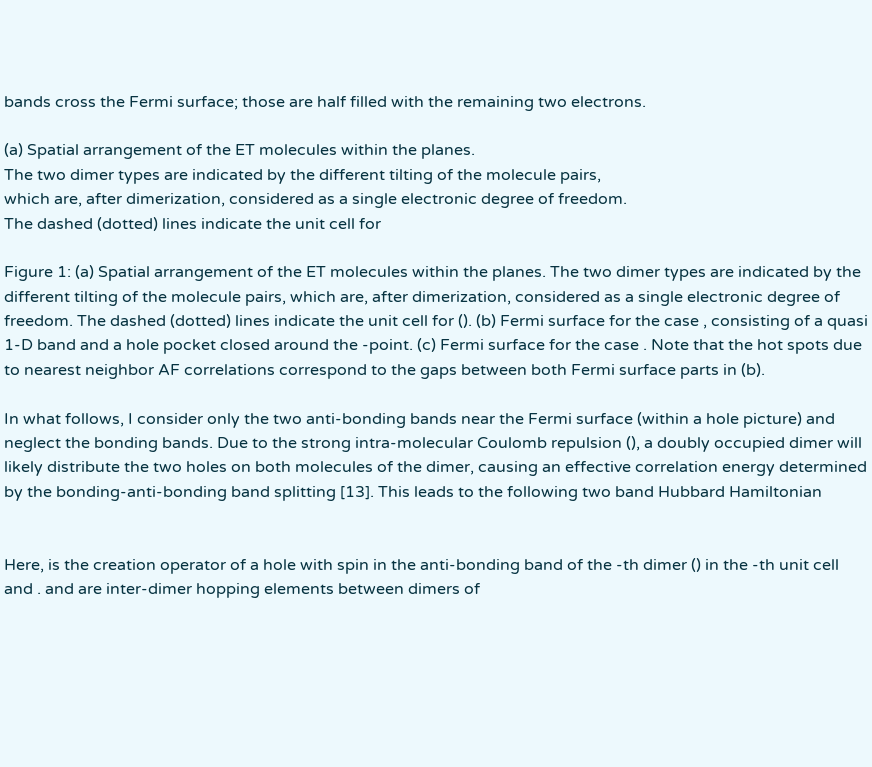bands cross the Fermi surface; those are half filled with the remaining two electrons.

(a) Spatial arrangement of the ET molecules within the planes.
The two dimer types are indicated by the different tilting of the molecule pairs,
which are, after dimerization, considered as a single electronic degree of freedom.
The dashed (dotted) lines indicate the unit cell for

Figure 1: (a) Spatial arrangement of the ET molecules within the planes. The two dimer types are indicated by the different tilting of the molecule pairs, which are, after dimerization, considered as a single electronic degree of freedom. The dashed (dotted) lines indicate the unit cell for (). (b) Fermi surface for the case , consisting of a quasi 1-D band and a hole pocket closed around the -point. (c) Fermi surface for the case . Note that the hot spots due to nearest neighbor AF correlations correspond to the gaps between both Fermi surface parts in (b).

In what follows, I consider only the two anti-bonding bands near the Fermi surface (within a hole picture) and neglect the bonding bands. Due to the strong intra-molecular Coulomb repulsion (), a doubly occupied dimer will likely distribute the two holes on both molecules of the dimer, causing an effective correlation energy determined by the bonding-anti-bonding band splitting [13]. This leads to the following two band Hubbard Hamiltonian


Here, is the creation operator of a hole with spin in the anti-bonding band of the -th dimer () in the -th unit cell and . and are inter-dimer hopping elements between dimers of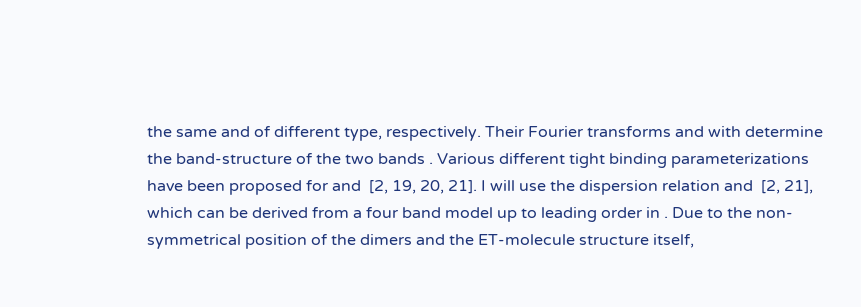the same and of different type, respectively. Their Fourier transforms and with determine the band-structure of the two bands . Various different tight binding parameterizations have been proposed for and  [2, 19, 20, 21]. I will use the dispersion relation and  [2, 21], which can be derived from a four band model up to leading order in . Due to the non-symmetrical position of the dimers and the ET-molecule structure itself,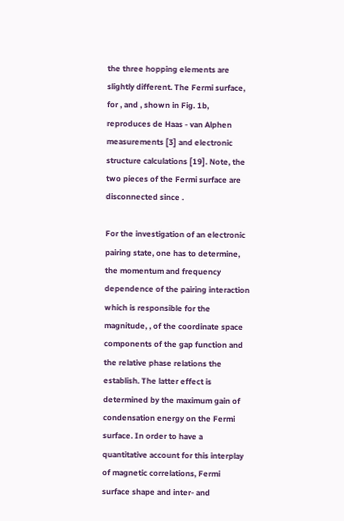the three hopping elements are slightly different. The Fermi surface, for , and , shown in Fig. 1b, reproduces de Haas - van Alphen measurements [3] and electronic structure calculations [19]. Note, the two pieces of the Fermi surface are disconnected since .

For the investigation of an electronic pairing state, one has to determine, the momentum and frequency dependence of the pairing interaction which is responsible for the magnitude, , of the coordinate space components of the gap function and the relative phase relations the establish. The latter effect is determined by the maximum gain of condensation energy on the Fermi surface. In order to have a quantitative account for this interplay of magnetic correlations, Fermi surface shape and inter- and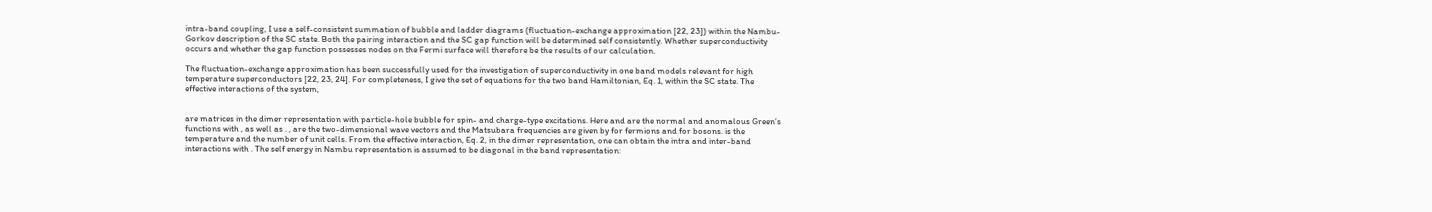intra-band coupling, I use a self-consistent summation of bubble and ladder diagrams (fluctuation-exchange approximation [22, 23]) within the Nambu-Gorkov description of the SC state. Both the pairing interaction and the SC gap function will be determined self consistently. Whether superconductivity occurs and whether the gap function possesses nodes on the Fermi surface will therefore be the results of our calculation.

The fluctuation-exchange approximation has been successfully used for the investigation of superconductivity in one band models relevant for high temperature superconductors [22, 23, 24]. For completeness, I give the set of equations for the two band Hamiltonian, Eq. 1, within the SC state. The effective interactions of the system,


are matrices in the dimer representation with particle-hole bubble for spin- and charge-type excitations. Here and are the normal and anomalous Green’s functions with , as well as . , are the two-dimensional wave vectors and the Matsubara frequencies are given by for fermions and for bosons. is the temperature and the number of unit cells. From the effective interaction, Eq. 2, in the dimer representation, one can obtain the intra and inter-band interactions with . The self energy in Nambu representation is assumed to be diagonal in the band representation: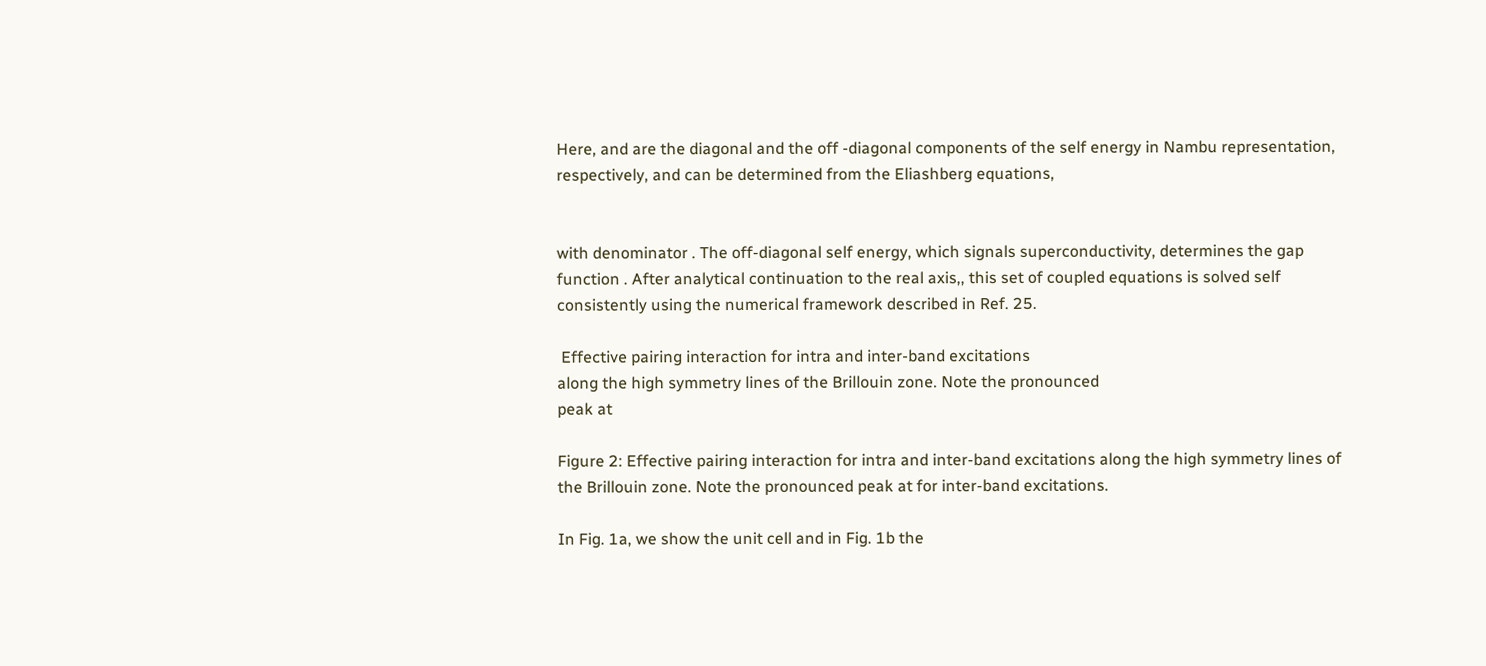Here, and are the diagonal and the off -diagonal components of the self energy in Nambu representation, respectively, and can be determined from the Eliashberg equations,


with denominator . The off-diagonal self energy, which signals superconductivity, determines the gap function . After analytical continuation to the real axis,, this set of coupled equations is solved self consistently using the numerical framework described in Ref. 25.

 Effective pairing interaction for intra and inter-band excitations
along the high symmetry lines of the Brillouin zone. Note the pronounced
peak at

Figure 2: Effective pairing interaction for intra and inter-band excitations along the high symmetry lines of the Brillouin zone. Note the pronounced peak at for inter-band excitations.

In Fig. 1a, we show the unit cell and in Fig. 1b the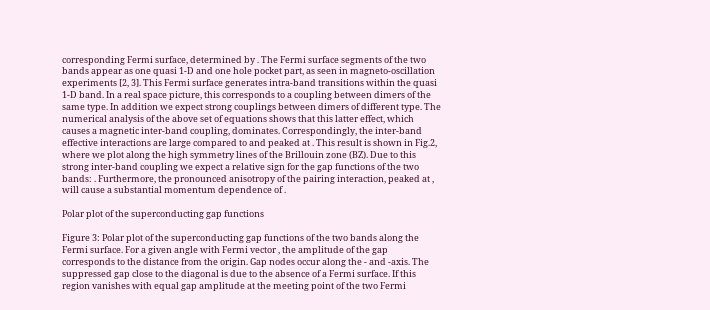corresponding Fermi surface, determined by . The Fermi surface segments of the two bands appear as one quasi 1-D and one hole pocket part, as seen in magneto-oscillation experiments [2, 3]. This Fermi surface generates intra-band transitions within the quasi 1-D band. In a real space picture, this corresponds to a coupling between dimers of the same type. In addition we expect strong couplings between dimers of different type. The numerical analysis of the above set of equations shows that this latter effect, which causes a magnetic inter-band coupling, dominates. Correspondingly, the inter-band effective interactions are large compared to and peaked at . This result is shown in Fig.2, where we plot along the high symmetry lines of the Brillouin zone (BZ). Due to this strong inter-band coupling we expect a relative sign for the gap functions of the two bands: . Furthermore, the pronounced anisotropy of the pairing interaction, peaked at , will cause a substantial momentum dependence of .

Polar plot of the superconducting gap functions

Figure 3: Polar plot of the superconducting gap functions of the two bands along the Fermi surface. For a given angle with Fermi vector , the amplitude of the gap corresponds to the distance from the origin. Gap nodes occur along the - and -axis. The suppressed gap close to the diagonal is due to the absence of a Fermi surface. If this region vanishes with equal gap amplitude at the meeting point of the two Fermi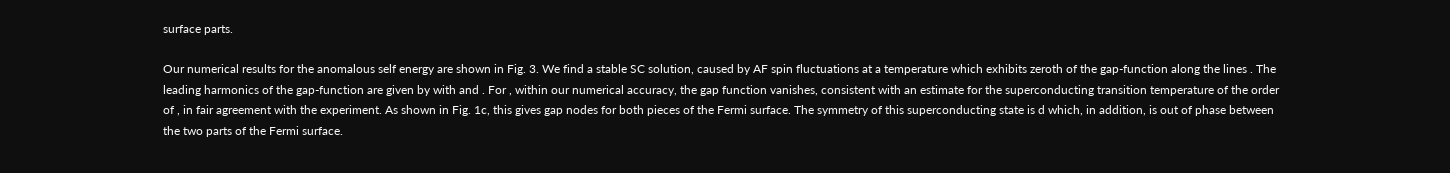surface parts.

Our numerical results for the anomalous self energy are shown in Fig. 3. We find a stable SC solution, caused by AF spin fluctuations at a temperature which exhibits zeroth of the gap-function along the lines . The leading harmonics of the gap-function are given by with and . For , within our numerical accuracy, the gap function vanishes, consistent with an estimate for the superconducting transition temperature of the order of , in fair agreement with the experiment. As shown in Fig. 1c, this gives gap nodes for both pieces of the Fermi surface. The symmetry of this superconducting state is d which, in addition, is out of phase between the two parts of the Fermi surface.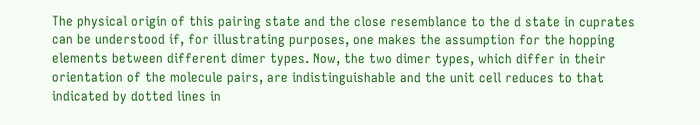The physical origin of this pairing state and the close resemblance to the d state in cuprates can be understood if, for illustrating purposes, one makes the assumption for the hopping elements between different dimer types. Now, the two dimer types, which differ in their orientation of the molecule pairs, are indistinguishable and the unit cell reduces to that indicated by dotted lines in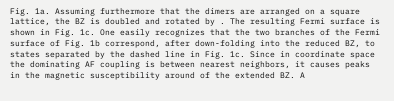Fig. 1a. Assuming furthermore that the dimers are arranged on a square lattice, the BZ is doubled and rotated by . The resulting Fermi surface is shown in Fig. 1c. One easily recognizes that the two branches of the Fermi surface of Fig. 1b correspond, after down-folding into the reduced BZ, to states separated by the dashed line in Fig. 1c. Since in coordinate space the dominating AF coupling is between nearest neighbors, it causes peaks in the magnetic susceptibility around of the extended BZ. A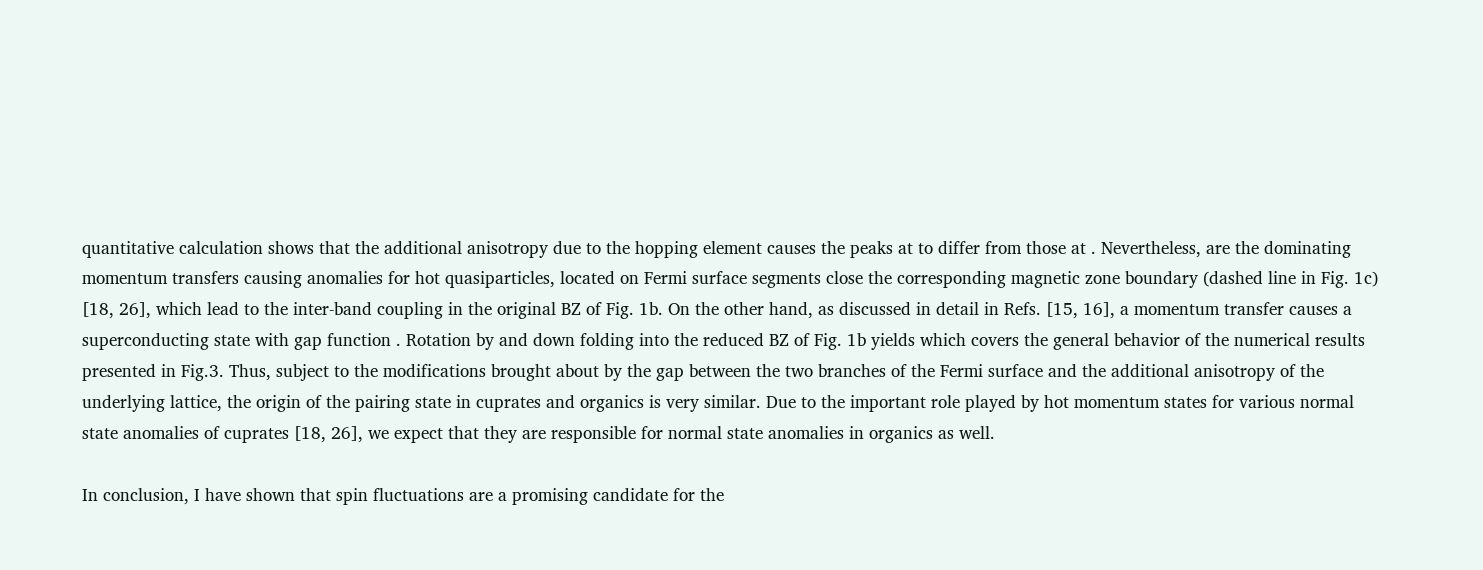quantitative calculation shows that the additional anisotropy due to the hopping element causes the peaks at to differ from those at . Nevertheless, are the dominating momentum transfers causing anomalies for hot quasiparticles, located on Fermi surface segments close the corresponding magnetic zone boundary (dashed line in Fig. 1c) [18, 26], which lead to the inter-band coupling in the original BZ of Fig. 1b. On the other hand, as discussed in detail in Refs. [15, 16], a momentum transfer causes a superconducting state with gap function . Rotation by and down folding into the reduced BZ of Fig. 1b yields which covers the general behavior of the numerical results presented in Fig.3. Thus, subject to the modifications brought about by the gap between the two branches of the Fermi surface and the additional anisotropy of the underlying lattice, the origin of the pairing state in cuprates and organics is very similar. Due to the important role played by hot momentum states for various normal state anomalies of cuprates [18, 26], we expect that they are responsible for normal state anomalies in organics as well.

In conclusion, I have shown that spin fluctuations are a promising candidate for the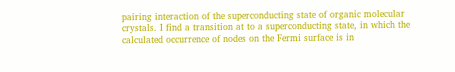pairing interaction of the superconducting state of organic molecular crystals. I find a transition at to a superconducting state, in which the calculated occurrence of nodes on the Fermi surface is in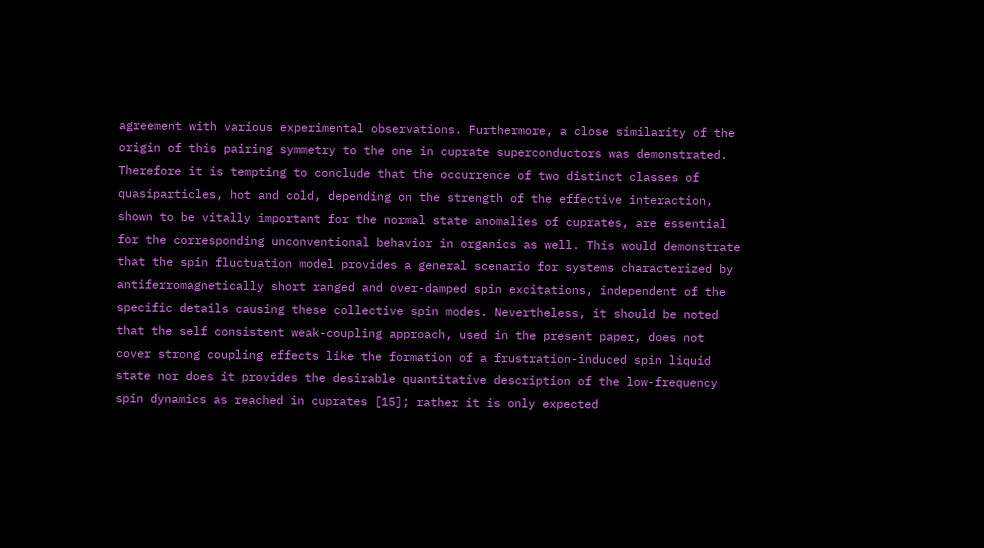agreement with various experimental observations. Furthermore, a close similarity of the origin of this pairing symmetry to the one in cuprate superconductors was demonstrated. Therefore it is tempting to conclude that the occurrence of two distinct classes of quasiparticles, hot and cold, depending on the strength of the effective interaction, shown to be vitally important for the normal state anomalies of cuprates, are essential for the corresponding unconventional behavior in organics as well. This would demonstrate that the spin fluctuation model provides a general scenario for systems characterized by antiferromagnetically short ranged and over-damped spin excitations, independent of the specific details causing these collective spin modes. Nevertheless, it should be noted that the self consistent weak-coupling approach, used in the present paper, does not cover strong coupling effects like the formation of a frustration-induced spin liquid state nor does it provides the desirable quantitative description of the low-frequency spin dynamics as reached in cuprates [15]; rather it is only expected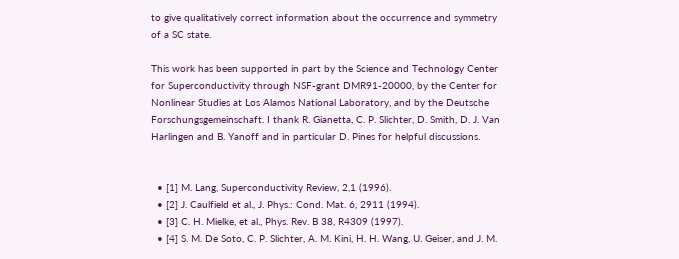to give qualitatively correct information about the occurrence and symmetry of a SC state.

This work has been supported in part by the Science and Technology Center for Superconductivity through NSF-grant DMR91-20000, by the Center for Nonlinear Studies at Los Alamos National Laboratory, and by the Deutsche Forschungsgemeinschaft. I thank R. Gianetta, C. P. Slichter, D. Smith, D. J. Van Harlingen and B. Yanoff and in particular D. Pines for helpful discussions.


  • [1] M. Lang, Superconductivity Review, 2,1 (1996).
  • [2] J. Caulfield et al., J. Phys.: Cond. Mat. 6, 2911 (1994).
  • [3] C. H. Mielke, et al., Phys. Rev. B 38, R4309 (1997).
  • [4] S. M. De Soto, C. P. Slichter, A. M. Kini, H. H. Wang, U. Geiser, and J. M.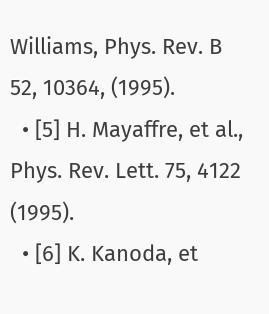Williams, Phys. Rev. B 52, 10364, (1995).
  • [5] H. Mayaffre, et al., Phys. Rev. Lett. 75, 4122 (1995).
  • [6] K. Kanoda, et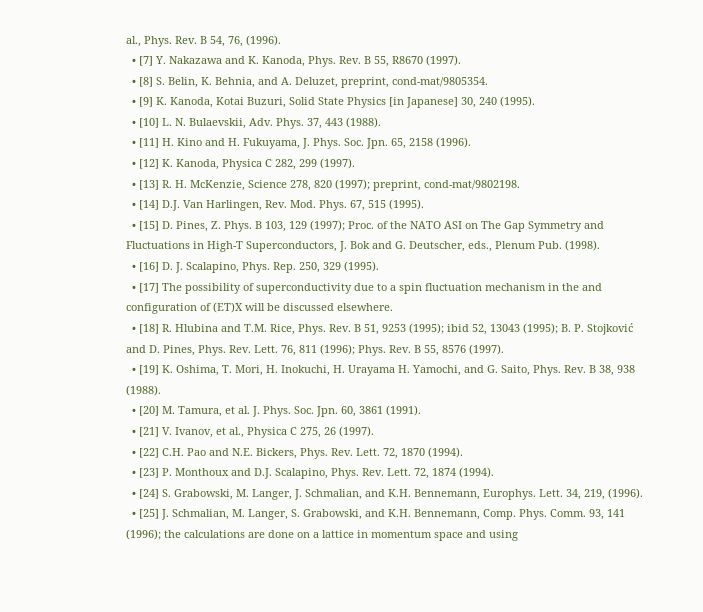al., Phys. Rev. B 54, 76, (1996).
  • [7] Y. Nakazawa and K. Kanoda, Phys. Rev. B 55, R8670 (1997).
  • [8] S. Belin, K. Behnia, and A. Deluzet, preprint, cond-mat/9805354.
  • [9] K. Kanoda, Kotai Buzuri, Solid State Physics [in Japanese] 30, 240 (1995).
  • [10] L. N. Bulaevskii, Adv. Phys. 37, 443 (1988).
  • [11] H. Kino and H. Fukuyama, J. Phys. Soc. Jpn. 65, 2158 (1996).
  • [12] K. Kanoda, Physica C 282, 299 (1997).
  • [13] R. H. McKenzie, Science 278, 820 (1997); preprint, cond-mat/9802198.
  • [14] D.J. Van Harlingen, Rev. Mod. Phys. 67, 515 (1995).
  • [15] D. Pines, Z. Phys. B 103, 129 (1997); Proc. of the NATO ASI on The Gap Symmetry and Fluctuations in High-T Superconductors, J. Bok and G. Deutscher, eds., Plenum Pub. (1998).
  • [16] D. J. Scalapino, Phys. Rep. 250, 329 (1995).
  • [17] The possibility of superconductivity due to a spin fluctuation mechanism in the and configuration of (ET)X will be discussed elsewhere.
  • [18] R. Hlubina and T.M. Rice, Phys. Rev. B 51, 9253 (1995); ibid 52, 13043 (1995); B. P. Stojković and D. Pines, Phys. Rev. Lett. 76, 811 (1996); Phys. Rev. B 55, 8576 (1997).
  • [19] K. Oshima, T. Mori, H. Inokuchi, H. Urayama H. Yamochi, and G. Saito, Phys. Rev. B 38, 938 (1988).
  • [20] M. Tamura, et al. J. Phys. Soc. Jpn. 60, 3861 (1991).
  • [21] V. Ivanov, et al., Physica C 275, 26 (1997).
  • [22] C.H. Pao and N.E. Bickers, Phys. Rev. Lett. 72, 1870 (1994).
  • [23] P. Monthoux and D.J. Scalapino, Phys. Rev. Lett. 72, 1874 (1994).
  • [24] S. Grabowski, M. Langer, J. Schmalian, and K.H. Bennemann, Europhys. Lett. 34, 219, (1996).
  • [25] J. Schmalian, M. Langer, S. Grabowski, and K.H. Bennemann, Comp. Phys. Comm. 93, 141 (1996); the calculations are done on a lattice in momentum space and using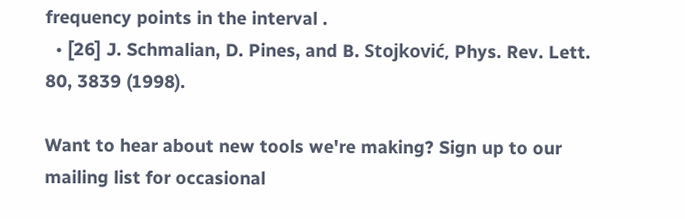frequency points in the interval .
  • [26] J. Schmalian, D. Pines, and B. Stojković, Phys. Rev. Lett. 80, 3839 (1998).

Want to hear about new tools we're making? Sign up to our mailing list for occasional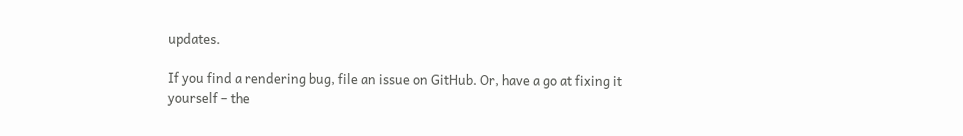updates.

If you find a rendering bug, file an issue on GitHub. Or, have a go at fixing it yourself – the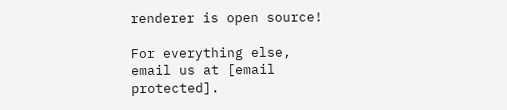renderer is open source!

For everything else, email us at [email protected].